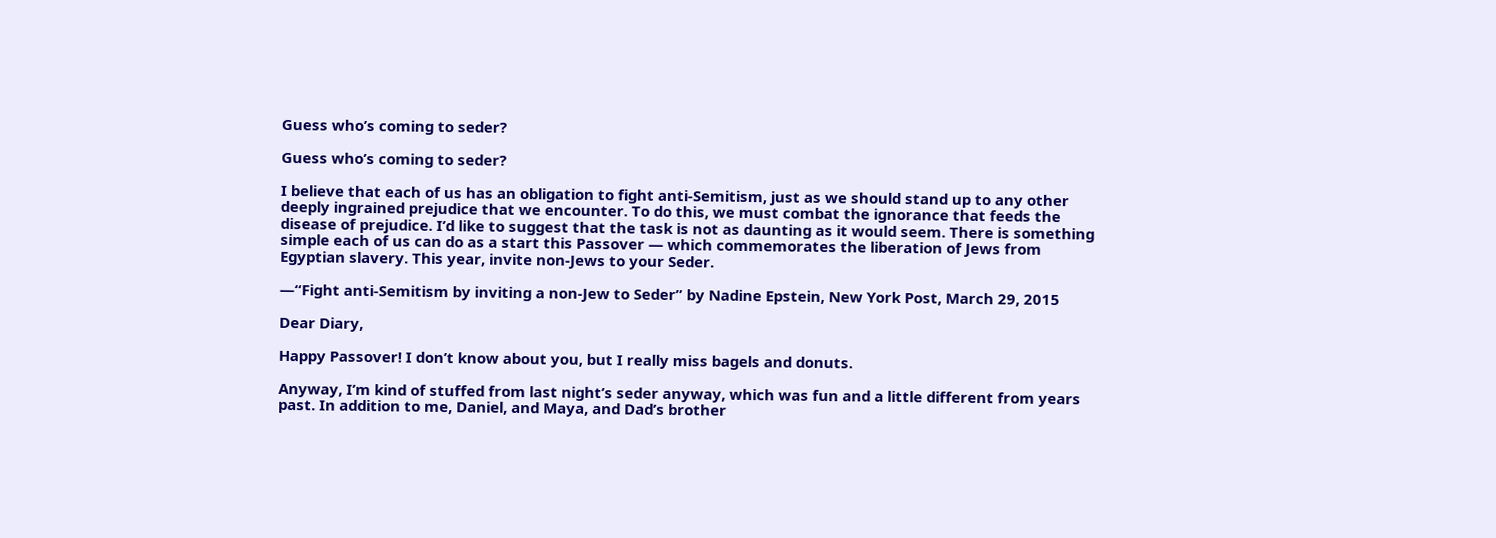Guess who’s coming to seder?

Guess who’s coming to seder?

I believe that each of us has an obligation to fight anti-Semitism, just as we should stand up to any other deeply ingrained prejudice that we encounter. To do this, we must combat the ignorance that feeds the disease of prejudice. I’d like to suggest that the task is not as daunting as it would seem. There is something simple each of us can do as a start this Passover — which commemorates the liberation of Jews from Egyptian slavery. This year, invite non-Jews to your Seder.

—“Fight anti-Semitism by inviting a non-Jew to Seder” by Nadine Epstein, New York Post, March 29, 2015

Dear Diary,

Happy Passover! I don’t know about you, but I really miss bagels and donuts.

Anyway, I’m kind of stuffed from last night’s seder anyway, which was fun and a little different from years past. In addition to me, Daniel, and Maya, and Dad’s brother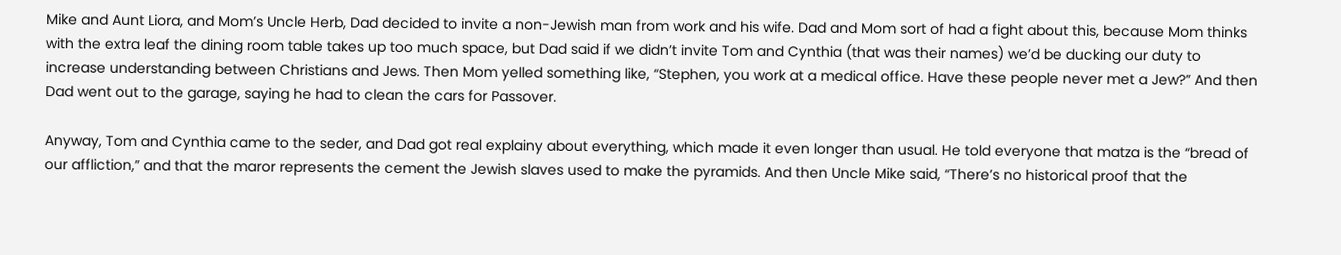Mike and Aunt Liora, and Mom’s Uncle Herb, Dad decided to invite a non-Jewish man from work and his wife. Dad and Mom sort of had a fight about this, because Mom thinks with the extra leaf the dining room table takes up too much space, but Dad said if we didn’t invite Tom and Cynthia (that was their names) we’d be ducking our duty to increase understanding between Christians and Jews. Then Mom yelled something like, “Stephen, you work at a medical office. Have these people never met a Jew?” And then Dad went out to the garage, saying he had to clean the cars for Passover.

Anyway, Tom and Cynthia came to the seder, and Dad got real explainy about everything, which made it even longer than usual. He told everyone that matza is the “bread of our affliction,” and that the maror represents the cement the Jewish slaves used to make the pyramids. And then Uncle Mike said, “There’s no historical proof that the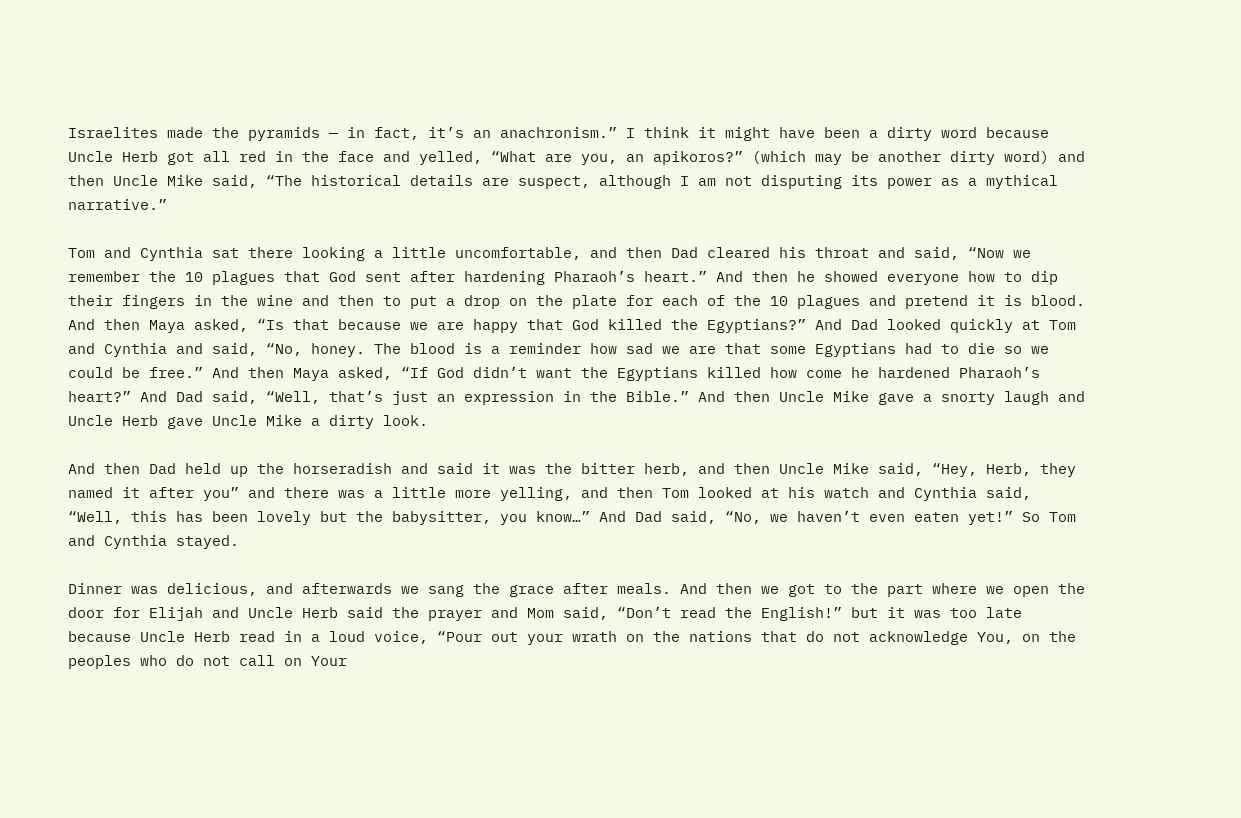Israelites made the pyramids — in fact, it’s an anachronism.” I think it might have been a dirty word because Uncle Herb got all red in the face and yelled, “What are you, an apikoros?” (which may be another dirty word) and then Uncle Mike said, “The historical details are suspect, although I am not disputing its power as a mythical narrative.”

Tom and Cynthia sat there looking a little uncomfortable, and then Dad cleared his throat and said, “Now we remember the 10 plagues that God sent after hardening Pharaoh’s heart.” And then he showed everyone how to dip their fingers in the wine and then to put a drop on the plate for each of the 10 plagues and pretend it is blood. And then Maya asked, “Is that because we are happy that God killed the Egyptians?” And Dad looked quickly at Tom and Cynthia and said, “No, honey. The blood is a reminder how sad we are that some Egyptians had to die so we could be free.” And then Maya asked, “If God didn’t want the Egyptians killed how come he hardened Pharaoh’s heart?” And Dad said, “Well, that’s just an expression in the Bible.” And then Uncle Mike gave a snorty laugh and Uncle Herb gave Uncle Mike a dirty look.

And then Dad held up the horseradish and said it was the bitter herb, and then Uncle Mike said, “Hey, Herb, they named it after you” and there was a little more yelling, and then Tom looked at his watch and Cynthia said, “Well, this has been lovely but the babysitter, you know…” And Dad said, “No, we haven’t even eaten yet!” So Tom and Cynthia stayed.

Dinner was delicious, and afterwards we sang the grace after meals. And then we got to the part where we open the door for Elijah and Uncle Herb said the prayer and Mom said, “Don’t read the English!” but it was too late because Uncle Herb read in a loud voice, “Pour out your wrath on the nations that do not acknowledge You, on the peoples who do not call on Your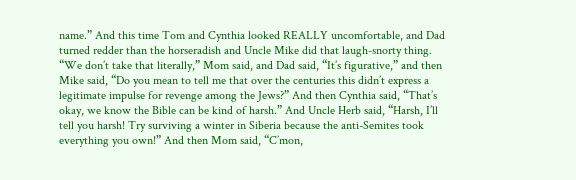name.” And this time Tom and Cynthia looked REALLY uncomfortable, and Dad turned redder than the horseradish and Uncle Mike did that laugh-snorty thing. “We don’t take that literally,” Mom said, and Dad said, “It’s figurative,” and then Mike said, “Do you mean to tell me that over the centuries this didn’t express a legitimate impulse for revenge among the Jews?” And then Cynthia said, “That’s okay, we know the Bible can be kind of harsh.” And Uncle Herb said, “Harsh, I’ll tell you harsh! Try surviving a winter in Siberia because the anti-Semites took everything you own!” And then Mom said, “C’mon,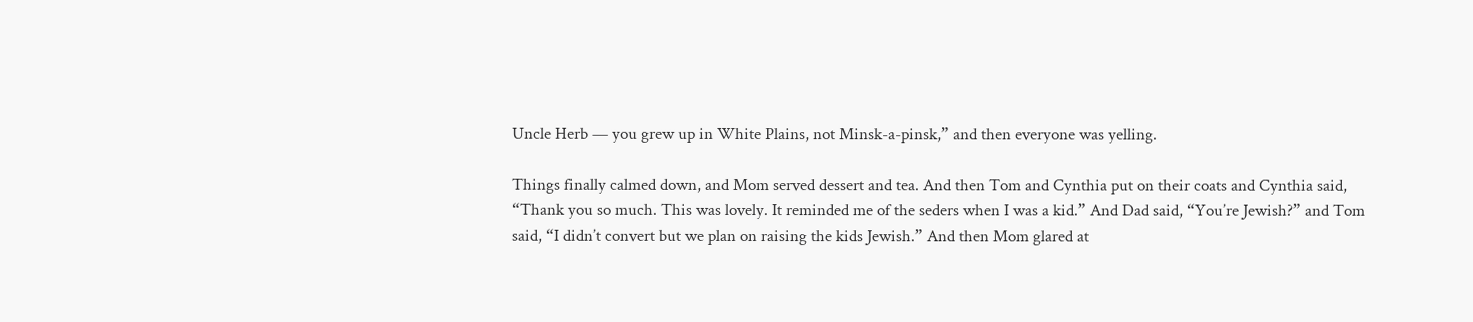Uncle Herb — you grew up in White Plains, not Minsk-a-pinsk,” and then everyone was yelling.

Things finally calmed down, and Mom served dessert and tea. And then Tom and Cynthia put on their coats and Cynthia said, “Thank you so much. This was lovely. It reminded me of the seders when I was a kid.” And Dad said, “You’re Jewish?” and Tom said, “I didn’t convert but we plan on raising the kids Jewish.” And then Mom glared at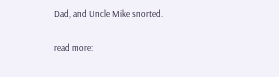Dad, and Uncle Mike snorted.

read more: